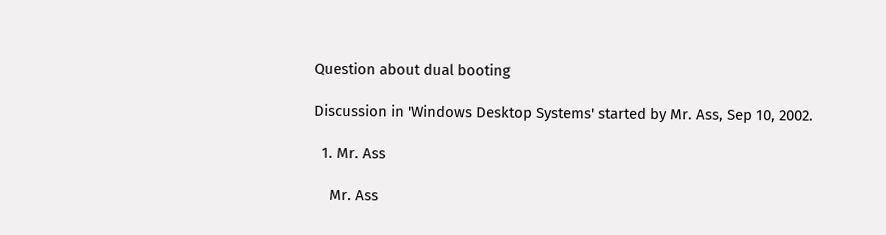Question about dual booting

Discussion in 'Windows Desktop Systems' started by Mr. Ass, Sep 10, 2002.

  1. Mr. Ass

    Mr. Ass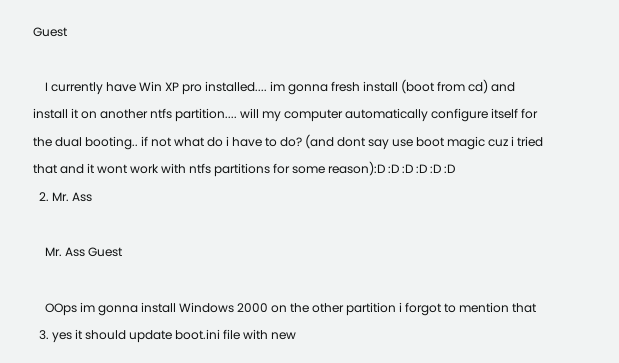Guest

    I currently have Win XP pro installed.... im gonna fresh install (boot from cd) and install it on another ntfs partition.... will my computer automatically configure itself for the dual booting.. if not what do i have to do? (and dont say use boot magic cuz i tried that and it wont work with ntfs partitions for some reason):D :D :D :D :D :D
  2. Mr. Ass

    Mr. Ass Guest

    OOps im gonna install Windows 2000 on the other partition i forgot to mention that
  3. yes it should update boot.ini file with new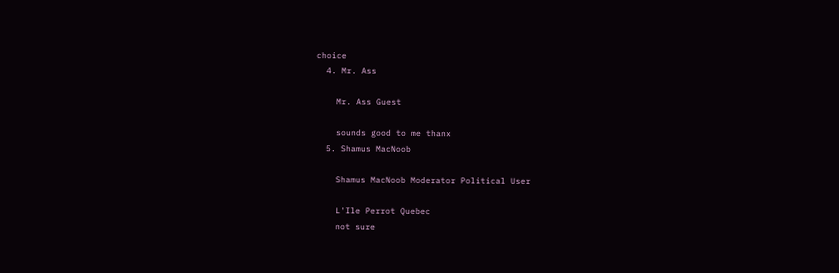choice
  4. Mr. Ass

    Mr. Ass Guest

    sounds good to me thanx
  5. Shamus MacNoob

    Shamus MacNoob Moderator Political User

    L'Ile Perrot Quebec
    not sure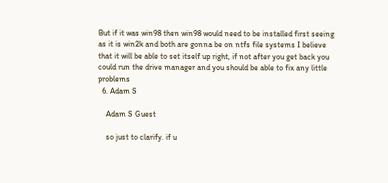But if it was win98 then win98 would need to be installed first seeing as it is win2k and both are gonna be on ntfs file systems I believe that it will be able to set itself up right, if not after you get back you could run the drive manager and you should be able to fix any little problems
  6. Adam S

    Adam S Guest

    so just to clarify. if u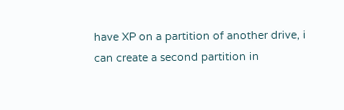have XP on a partition of another drive, i can create a second partition in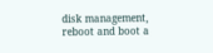disk management, reboot and boot a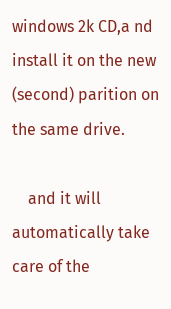windows 2k CD,a nd install it on the new (second) parition on the same drive.

    and it will automatically take care of the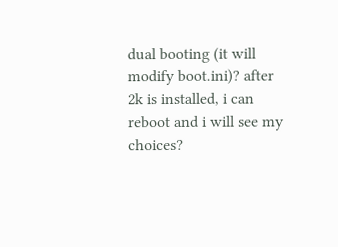dual booting (it will modify boot.ini)? after 2k is installed, i can reboot and i will see my choices?